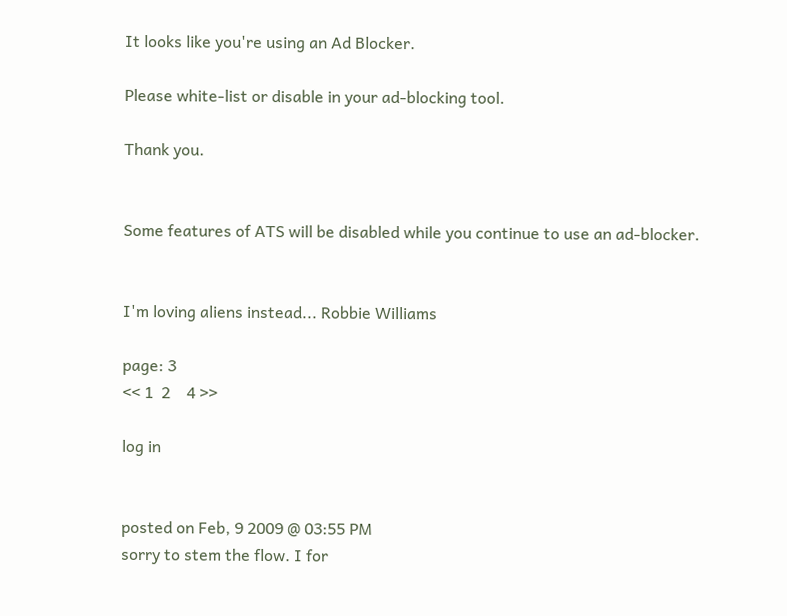It looks like you're using an Ad Blocker.

Please white-list or disable in your ad-blocking tool.

Thank you.


Some features of ATS will be disabled while you continue to use an ad-blocker.


I'm loving aliens instead... Robbie Williams

page: 3
<< 1  2    4 >>

log in


posted on Feb, 9 2009 @ 03:55 PM
sorry to stem the flow. I for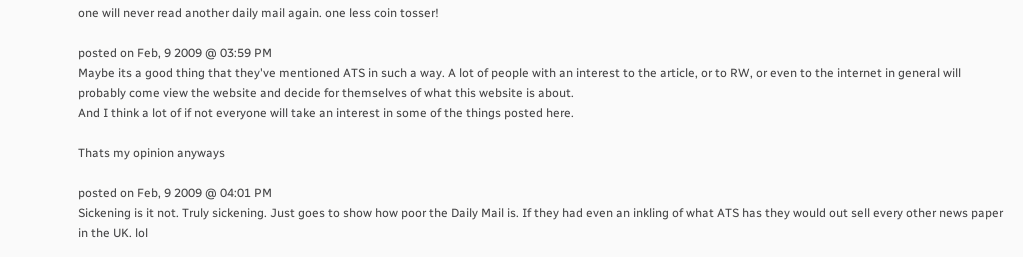one will never read another daily mail again. one less coin tosser!

posted on Feb, 9 2009 @ 03:59 PM
Maybe its a good thing that they've mentioned ATS in such a way. A lot of people with an interest to the article, or to RW, or even to the internet in general will probably come view the website and decide for themselves of what this website is about.
And I think a lot of if not everyone will take an interest in some of the things posted here.

Thats my opinion anyways

posted on Feb, 9 2009 @ 04:01 PM
Sickening is it not. Truly sickening. Just goes to show how poor the Daily Mail is. If they had even an inkling of what ATS has they would out sell every other news paper in the UK. lol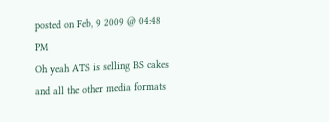posted on Feb, 9 2009 @ 04:48 PM
Oh yeah ATS is selling BS cakes and all the other media formats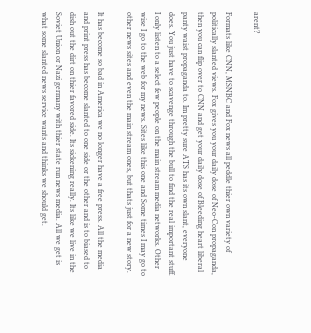arent?

Formats like CNN, MSNBC and Fox news all peddle thier own variety of politically slanted views. Fox gives you your daily dose of Neo-Con propaganda, then you can flip over to CNN and get your daily dose of Bleeding heart liberal panty waist propaganda to. Im pretty sure ATS has its own slant, everyone does. You just have to scavenge through the bull to find the real important stuff. I only listen to a select few people on the main stream media networks. Other wise I go to the web for my news. Sites like this one and Some times I may go to other news sites and even the main stream ones, but thats just for a new story.

It has become so bad in America we no longer have a free press. All the media and print press has become slanted to one side or the other and is to biased to dish out the dirt on thier favored side. Its sickening really. Its like we live in the Soviet Union or Nazi germany with thier state run news media. All we get is what some slanted news service wants and thinks we should get.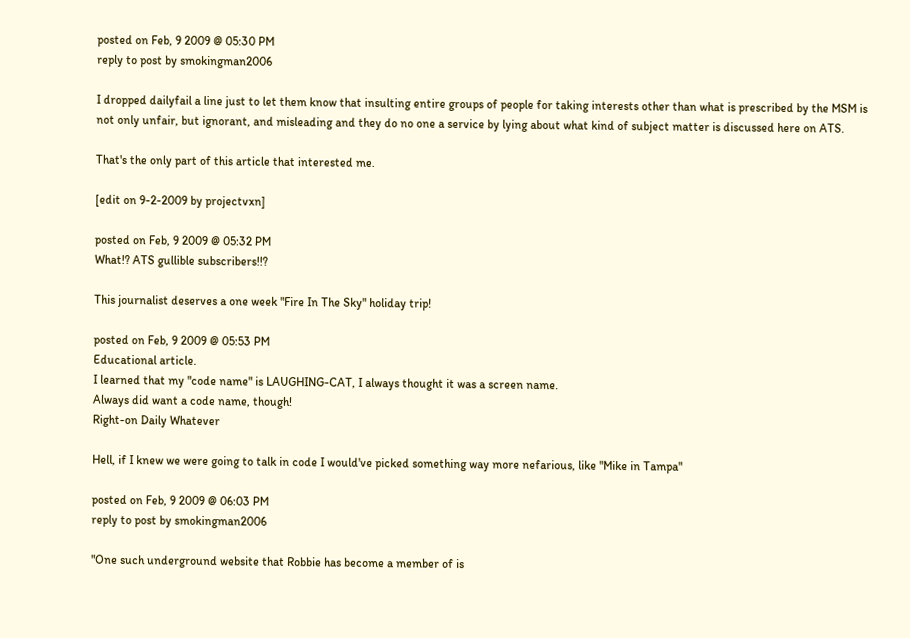posted on Feb, 9 2009 @ 05:30 PM
reply to post by smokingman2006

I dropped dailyfail a line just to let them know that insulting entire groups of people for taking interests other than what is prescribed by the MSM is not only unfair, but ignorant, and misleading and they do no one a service by lying about what kind of subject matter is discussed here on ATS.

That's the only part of this article that interested me.

[edit on 9-2-2009 by projectvxn]

posted on Feb, 9 2009 @ 05:32 PM
What!? ATS gullible subscribers!!?

This journalist deserves a one week "Fire In The Sky" holiday trip!

posted on Feb, 9 2009 @ 05:53 PM
Educational article.
I learned that my "code name" is LAUGHING-CAT, I always thought it was a screen name.
Always did want a code name, though!
Right-on Daily Whatever

Hell, if I knew we were going to talk in code I would've picked something way more nefarious, like "Mike in Tampa"

posted on Feb, 9 2009 @ 06:03 PM
reply to post by smokingman2006

"One such underground website that Robbie has become a member of is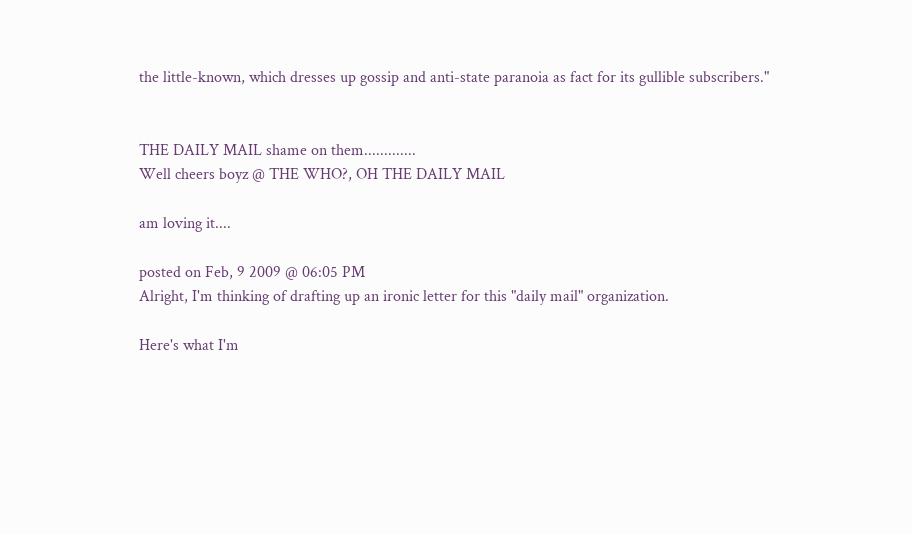the little-known, which dresses up gossip and anti-state paranoia as fact for its gullible subscribers."


THE DAILY MAIL shame on them.............
Well cheers boyz @ THE WHO?, OH THE DAILY MAIL

am loving it....

posted on Feb, 9 2009 @ 06:05 PM
Alright, I'm thinking of drafting up an ironic letter for this "daily mail" organization.

Here's what I'm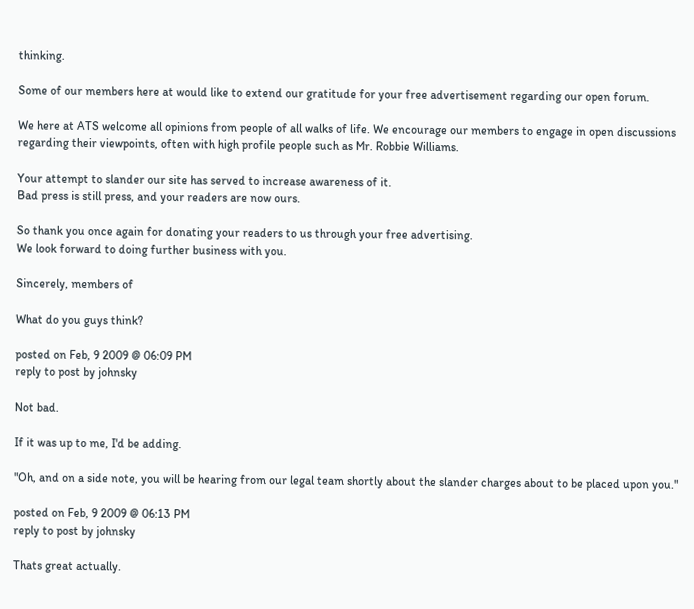thinking.

Some of our members here at would like to extend our gratitude for your free advertisement regarding our open forum.

We here at ATS welcome all opinions from people of all walks of life. We encourage our members to engage in open discussions regarding their viewpoints, often with high profile people such as Mr. Robbie Williams.

Your attempt to slander our site has served to increase awareness of it.
Bad press is still press, and your readers are now ours.

So thank you once again for donating your readers to us through your free advertising.
We look forward to doing further business with you.

Sincerely, members of

What do you guys think?

posted on Feb, 9 2009 @ 06:09 PM
reply to post by johnsky

Not bad.

If it was up to me, I'd be adding.

"Oh, and on a side note, you will be hearing from our legal team shortly about the slander charges about to be placed upon you."

posted on Feb, 9 2009 @ 06:13 PM
reply to post by johnsky

Thats great actually.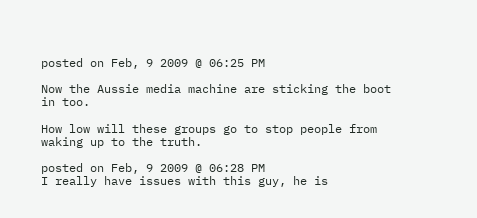posted on Feb, 9 2009 @ 06:25 PM

Now the Aussie media machine are sticking the boot in too.

How low will these groups go to stop people from waking up to the truth.

posted on Feb, 9 2009 @ 06:28 PM
I really have issues with this guy, he is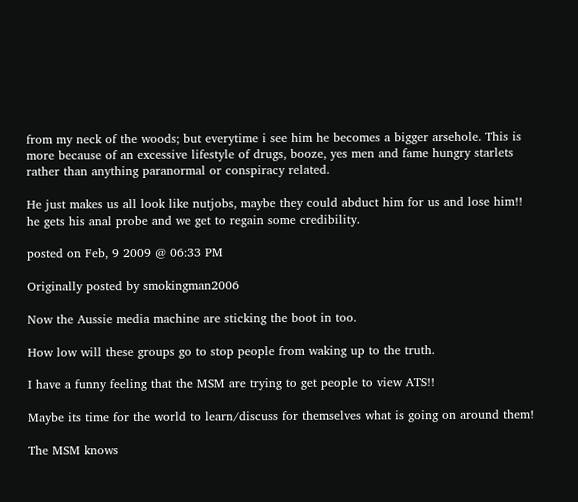from my neck of the woods; but everytime i see him he becomes a bigger arsehole. This is more because of an excessive lifestyle of drugs, booze, yes men and fame hungry starlets rather than anything paranormal or conspiracy related.

He just makes us all look like nutjobs, maybe they could abduct him for us and lose him!! he gets his anal probe and we get to regain some credibility.

posted on Feb, 9 2009 @ 06:33 PM

Originally posted by smokingman2006

Now the Aussie media machine are sticking the boot in too.

How low will these groups go to stop people from waking up to the truth.

I have a funny feeling that the MSM are trying to get people to view ATS!!

Maybe its time for the world to learn/discuss for themselves what is going on around them!

The MSM knows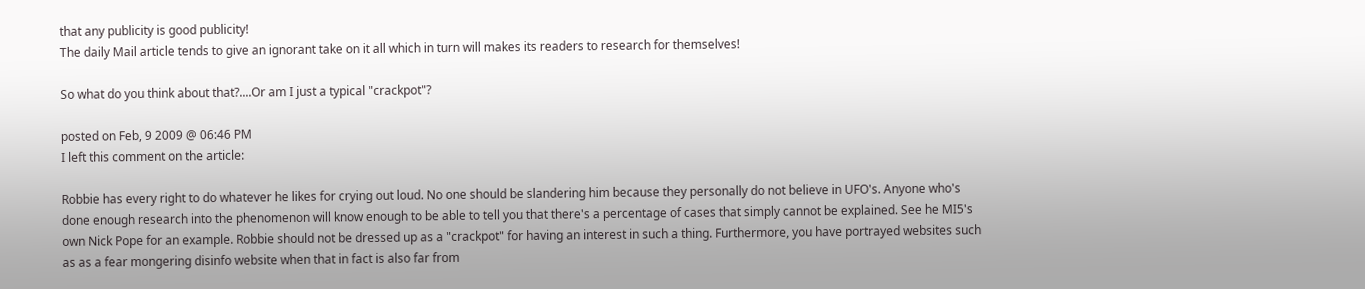that any publicity is good publicity!
The daily Mail article tends to give an ignorant take on it all which in turn will makes its readers to research for themselves!

So what do you think about that?....Or am I just a typical "crackpot"?

posted on Feb, 9 2009 @ 06:46 PM
I left this comment on the article:

Robbie has every right to do whatever he likes for crying out loud. No one should be slandering him because they personally do not believe in UFO's. Anyone who's done enough research into the phenomenon will know enough to be able to tell you that there's a percentage of cases that simply cannot be explained. See he MI5's own Nick Pope for an example. Robbie should not be dressed up as a "crackpot" for having an interest in such a thing. Furthermore, you have portrayed websites such as as a fear mongering disinfo website when that in fact is also far from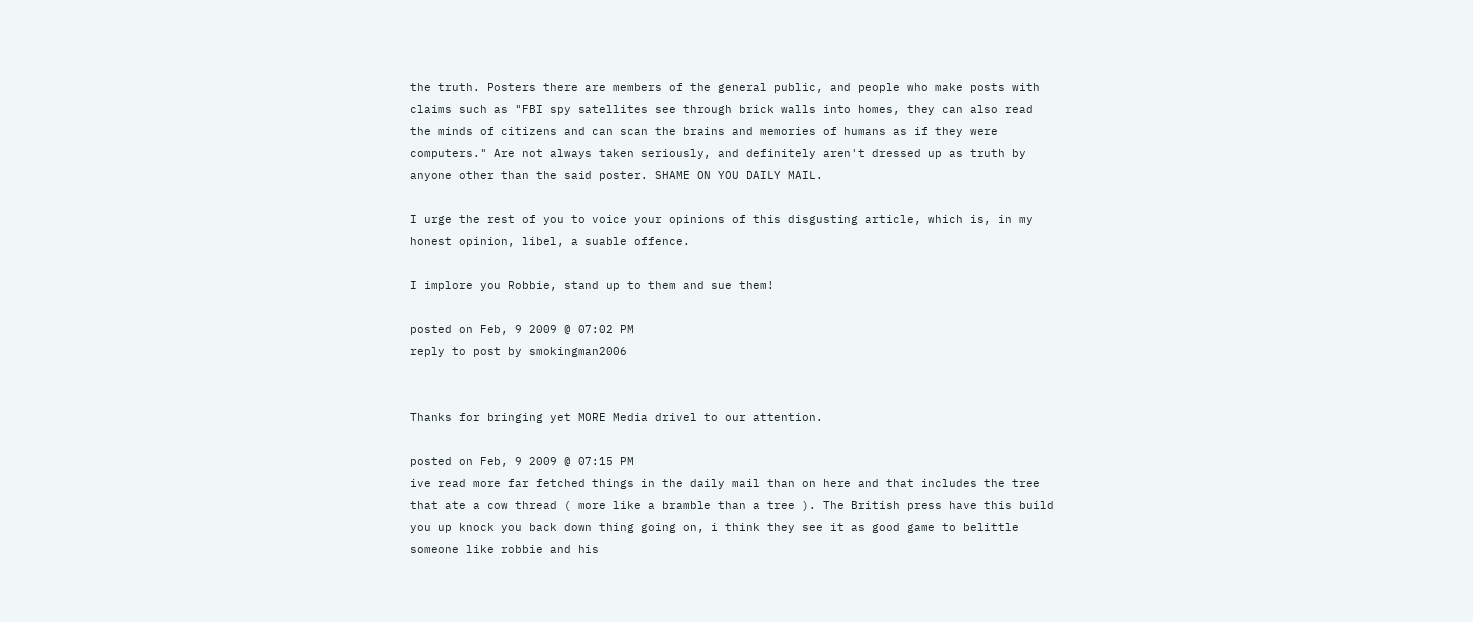the truth. Posters there are members of the general public, and people who make posts with claims such as "FBI spy satellites see through brick walls into homes, they can also read the minds of citizens and can scan the brains and memories of humans as if they were computers." Are not always taken seriously, and definitely aren't dressed up as truth by anyone other than the said poster. SHAME ON YOU DAILY MAIL.

I urge the rest of you to voice your opinions of this disgusting article, which is, in my honest opinion, libel, a suable offence.

I implore you Robbie, stand up to them and sue them!

posted on Feb, 9 2009 @ 07:02 PM
reply to post by smokingman2006


Thanks for bringing yet MORE Media drivel to our attention.

posted on Feb, 9 2009 @ 07:15 PM
ive read more far fetched things in the daily mail than on here and that includes the tree that ate a cow thread ( more like a bramble than a tree ). The British press have this build you up knock you back down thing going on, i think they see it as good game to belittle someone like robbie and his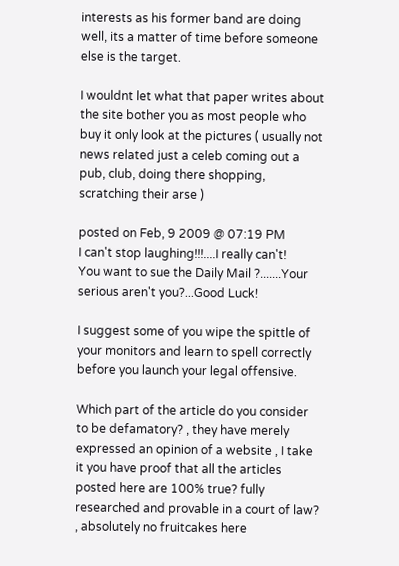interests as his former band are doing well, its a matter of time before someone else is the target.

I wouldnt let what that paper writes about the site bother you as most people who buy it only look at the pictures ( usually not news related just a celeb coming out a pub, club, doing there shopping, scratching their arse )

posted on Feb, 9 2009 @ 07:19 PM
I can't stop laughing!!!....I really can't!
You want to sue the Daily Mail ?.......Your serious aren't you?...Good Luck!

I suggest some of you wipe the spittle of your monitors and learn to spell correctly before you launch your legal offensive.

Which part of the article do you consider to be defamatory? , they have merely expressed an opinion of a website , I take it you have proof that all the articles posted here are 100% true? fully researched and provable in a court of law? , absolutely no fruitcakes here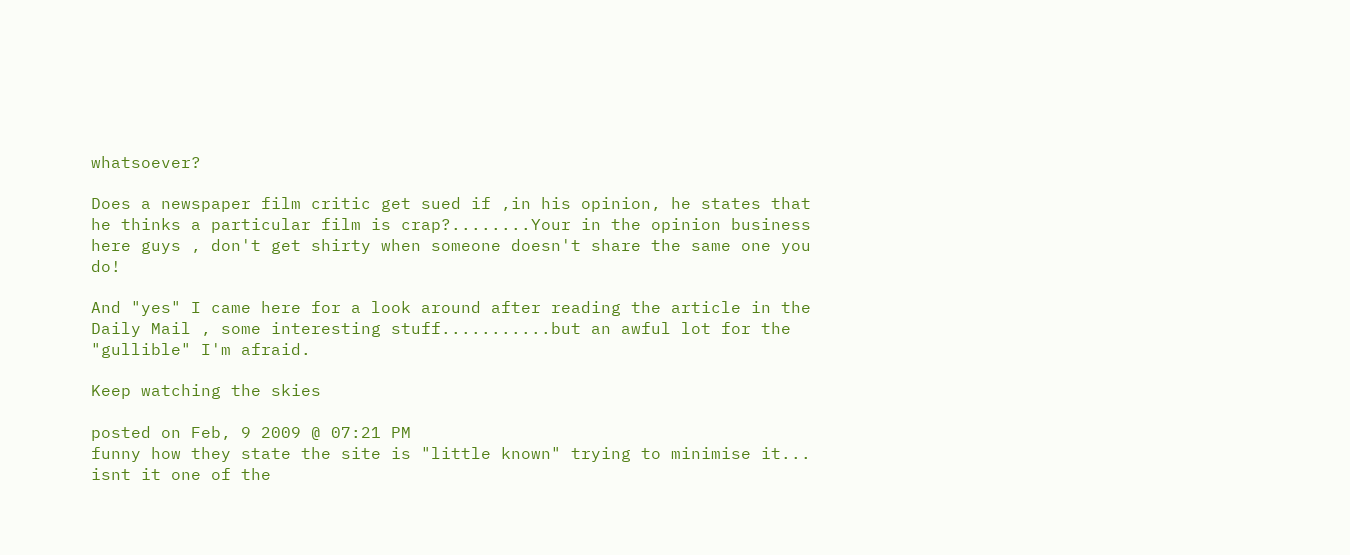whatsoever?

Does a newspaper film critic get sued if ,in his opinion, he states that he thinks a particular film is crap?........Your in the opinion business here guys , don't get shirty when someone doesn't share the same one you do!

And "yes" I came here for a look around after reading the article in the Daily Mail , some interesting stuff...........but an awful lot for the "gullible" I'm afraid.

Keep watching the skies

posted on Feb, 9 2009 @ 07:21 PM
funny how they state the site is "little known" trying to minimise it... isnt it one of the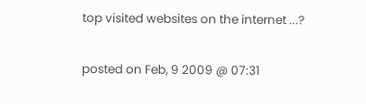top visited websites on the internet ...?

posted on Feb, 9 2009 @ 07:31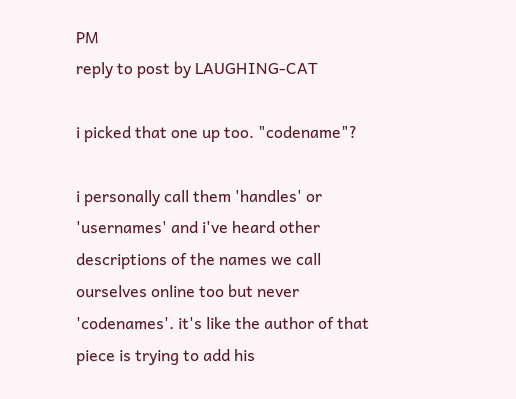PM
reply to post by LAUGHING-CAT

i picked that one up too. "codename"?

i personally call them 'handles' or 'usernames' and i've heard other descriptions of the names we call ourselves online too but never 'codenames'. it's like the author of that piece is trying to add his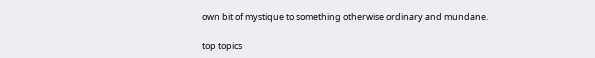own bit of mystique to something otherwise ordinary and mundane.

top topics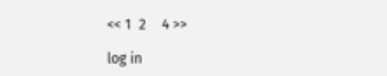<< 1  2    4 >>

log in